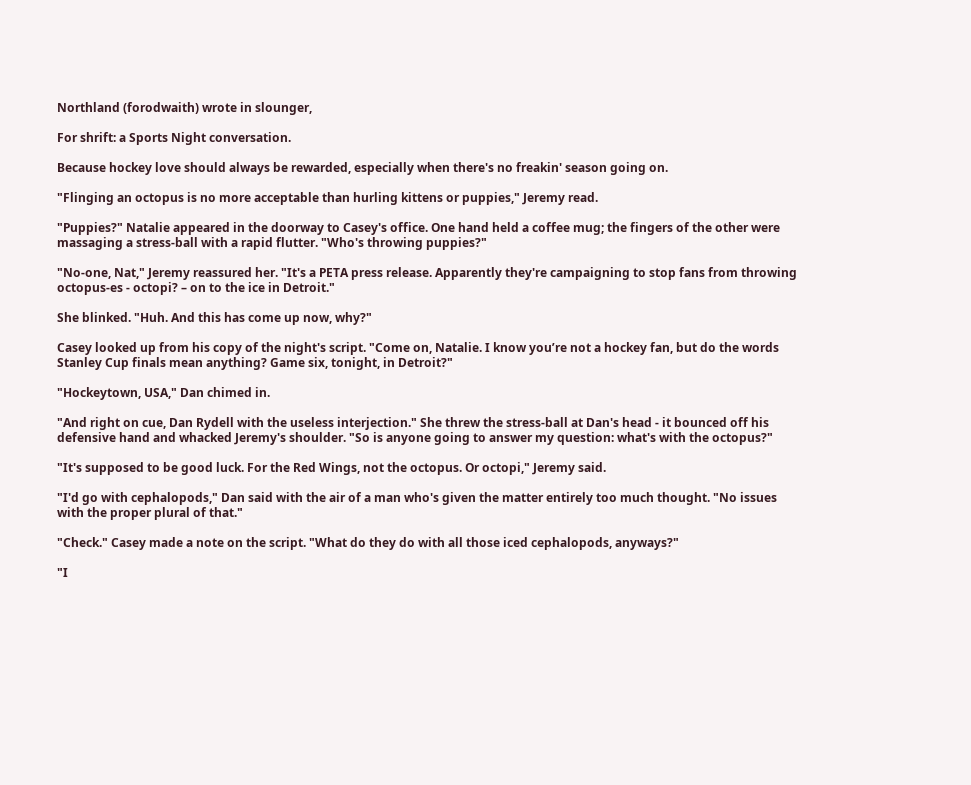Northland (forodwaith) wrote in slounger,

For shrift: a Sports Night conversation.

Because hockey love should always be rewarded, especially when there's no freakin' season going on.

"Flinging an octopus is no more acceptable than hurling kittens or puppies," Jeremy read.

"Puppies?" Natalie appeared in the doorway to Casey's office. One hand held a coffee mug; the fingers of the other were massaging a stress-ball with a rapid flutter. "Who's throwing puppies?"

"No-one, Nat," Jeremy reassured her. "It's a PETA press release. Apparently they're campaigning to stop fans from throwing octopus-es - octopi? – on to the ice in Detroit."

She blinked. "Huh. And this has come up now, why?"

Casey looked up from his copy of the night's script. "Come on, Natalie. I know you’re not a hockey fan, but do the words Stanley Cup finals mean anything? Game six, tonight, in Detroit?"

"Hockeytown, USA," Dan chimed in.

"And right on cue, Dan Rydell with the useless interjection." She threw the stress-ball at Dan's head - it bounced off his defensive hand and whacked Jeremy's shoulder. "So is anyone going to answer my question: what's with the octopus?"

"It's supposed to be good luck. For the Red Wings, not the octopus. Or octopi," Jeremy said.

"I'd go with cephalopods," Dan said with the air of a man who's given the matter entirely too much thought. "No issues with the proper plural of that."

"Check." Casey made a note on the script. "What do they do with all those iced cephalopods, anyways?"

"I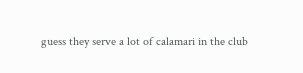guess they serve a lot of calamari in the club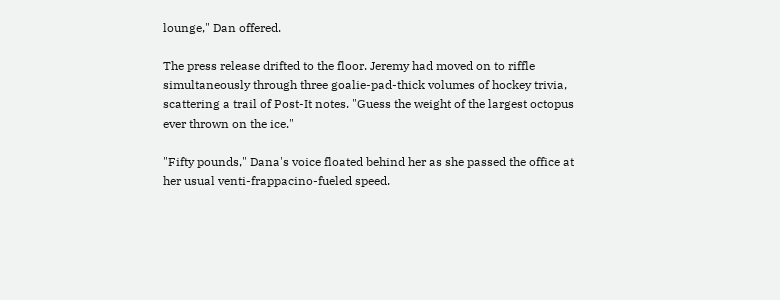lounge," Dan offered.

The press release drifted to the floor. Jeremy had moved on to riffle simultaneously through three goalie-pad-thick volumes of hockey trivia, scattering a trail of Post-It notes. "Guess the weight of the largest octopus ever thrown on the ice."

"Fifty pounds," Dana's voice floated behind her as she passed the office at her usual venti-frappacino-fueled speed.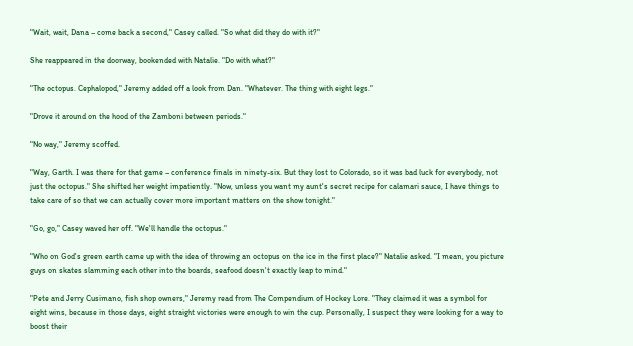"Wait, wait, Dana – come back a second," Casey called. "So what did they do with it?"

She reappeared in the doorway, bookended with Natalie. "Do with what?"

"The octopus. Cephalopod," Jeremy added off a look from Dan. "Whatever. The thing with eight legs."

"Drove it around on the hood of the Zamboni between periods."

"No way," Jeremy scoffed.

"Way, Garth. I was there for that game – conference finals in ninety-six. But they lost to Colorado, so it was bad luck for everybody, not just the octopus." She shifted her weight impatiently. "Now, unless you want my aunt's secret recipe for calamari sauce, I have things to take care of so that we can actually cover more important matters on the show tonight."

"Go, go," Casey waved her off. "We'll handle the octopus."

"Who on God's green earth came up with the idea of throwing an octopus on the ice in the first place?" Natalie asked. "I mean, you picture guys on skates slamming each other into the boards, seafood doesn't exactly leap to mind."

"Pete and Jerry Cusimano, fish shop owners," Jeremy read from The Compendium of Hockey Lore. "They claimed it was a symbol for eight wins, because in those days, eight straight victories were enough to win the cup. Personally, I suspect they were looking for a way to boost their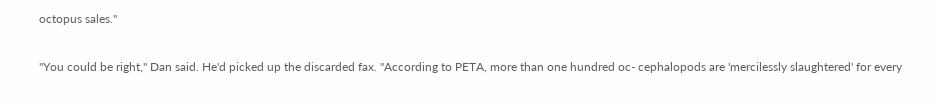octopus sales."

"You could be right," Dan said. He'd picked up the discarded fax. "According to PETA, more than one hundred oc- cephalopods are 'mercilessly slaughtered' for every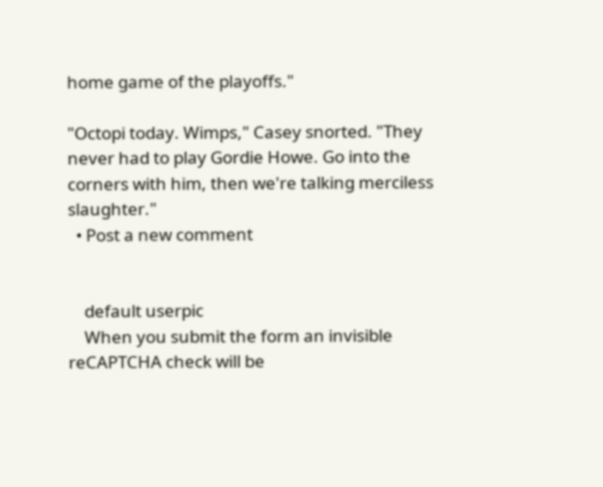home game of the playoffs."

"Octopi today. Wimps," Casey snorted. "They never had to play Gordie Howe. Go into the corners with him, then we're talking merciless slaughter."
  • Post a new comment


    default userpic
    When you submit the form an invisible reCAPTCHA check will be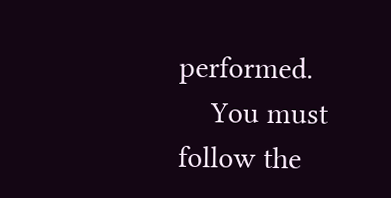performed.
    You must follow the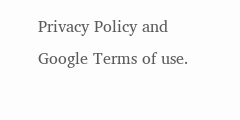Privacy Policy and Google Terms of use.